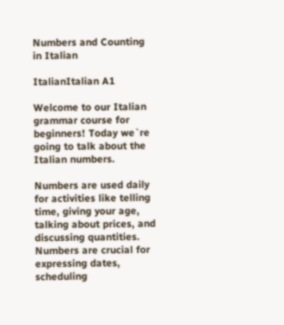Numbers and Counting in Italian

ItalianItalian A1

Welcome to our Italian grammar course for beginners! Today we`re going to talk about the Italian numbers.

Numbers are used daily for activities like telling time, giving your age, talking about prices, and discussing quantities. Numbers are crucial for expressing dates, scheduling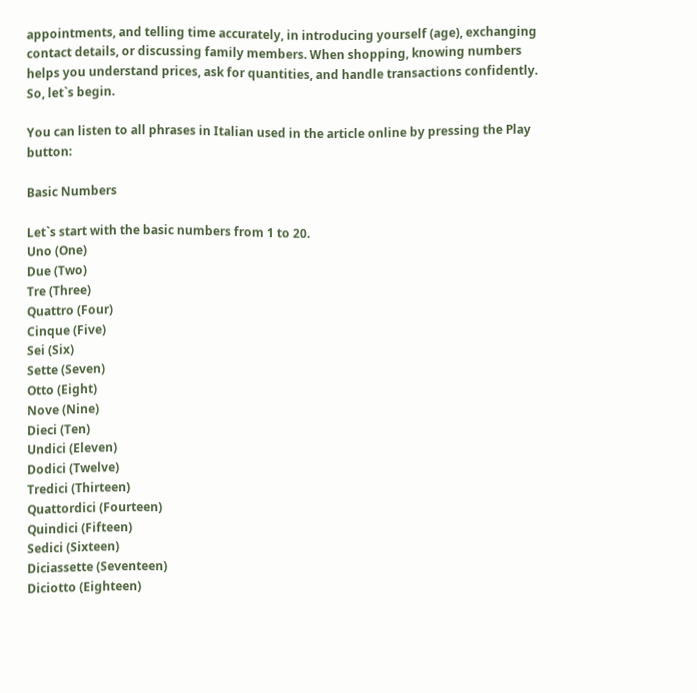appointments, and telling time accurately, in introducing yourself (age), exchanging contact details, or discussing family members. When shopping, knowing numbers helps you understand prices, ask for quantities, and handle transactions confidently. So, let`s begin.

You can listen to all phrases in Italian used in the article online by pressing the Play button:

Basic Numbers

Let`s start with the basic numbers from 1 to 20.
Uno (One)
Due (Two)
Tre (Three)
Quattro (Four)
Cinque (Five)
Sei (Six)
Sette (Seven)
Otto (Eight)
Nove (Nine)
Dieci (Ten)
Undici (Eleven)
Dodici (Twelve)
Tredici (Thirteen)
Quattordici (Fourteen)
Quindici (Fifteen)
Sedici (Sixteen)
Diciassette (Seventeen)
Diciotto (Eighteen)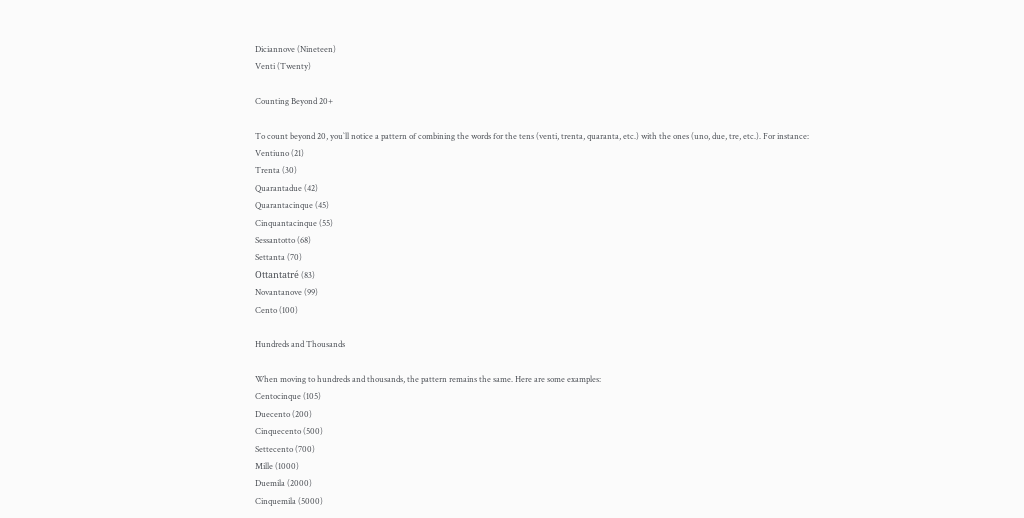Diciannove (Nineteen)
Venti (Twenty)

Counting Beyond 20+

To count beyond 20, you`ll notice a pattern of combining the words for the tens (venti, trenta, quaranta, etc.) with the ones (uno, due, tre, etc.). For instance:
Ventiuno (21)
Trenta (30)
Quarantadue (42)
Quarantacinque (45)
Cinquantacinque (55)
Sessantotto (68)
Settanta (70)
Ottantatré (83)
Novantanove (99)
Cento (100)

Hundreds and Thousands

When moving to hundreds and thousands, the pattern remains the same. Here are some examples:
Centocinque (105)
Duecento (200)
Cinquecento (500)
Settecento (700)
Mille (1000)
Duemila (2000)
Cinquemila (5000)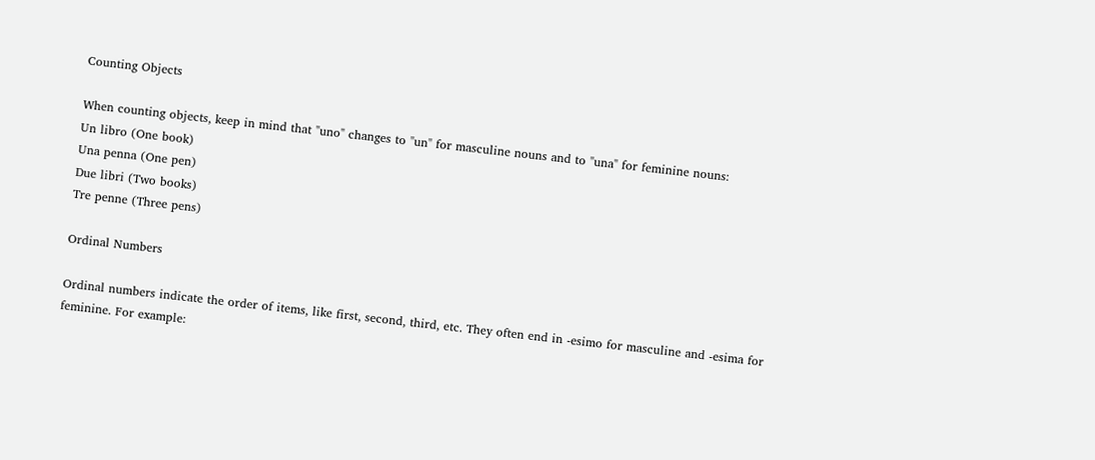Counting Objects

When counting objects, keep in mind that "uno" changes to "un" for masculine nouns and to "una" for feminine nouns:
Un libro (One book)
Una penna (One pen)
Due libri (Two books)
Tre penne (Three pens)

Ordinal Numbers

Ordinal numbers indicate the order of items, like first, second, third, etc. They often end in -esimo for masculine and -esima for feminine. For example: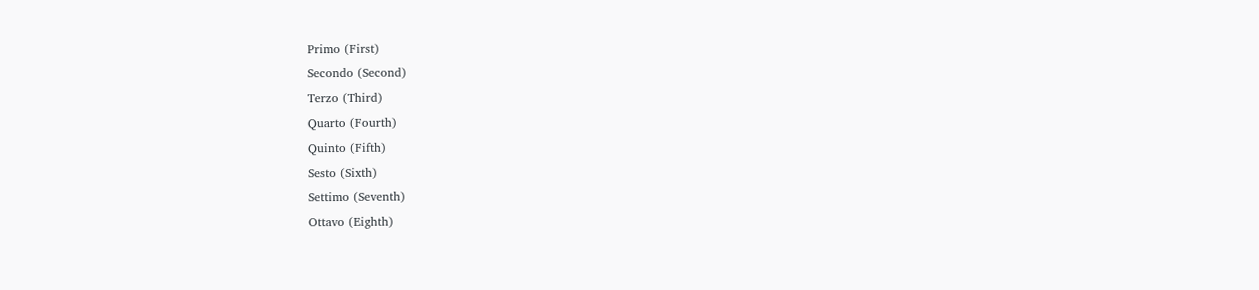Primo (First)
Secondo (Second)
Terzo (Third)
Quarto (Fourth)
Quinto (Fifth)
Sesto (Sixth)
Settimo (Seventh)
Ottavo (Eighth)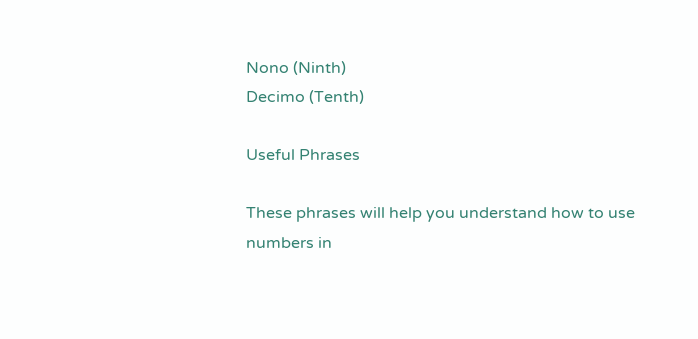Nono (Ninth)
Decimo (Tenth)

Useful Phrases

These phrases will help you understand how to use numbers in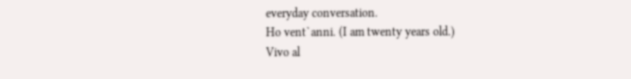everyday conversation.
Ho vent`anni. (I am twenty years old.)
Vivo al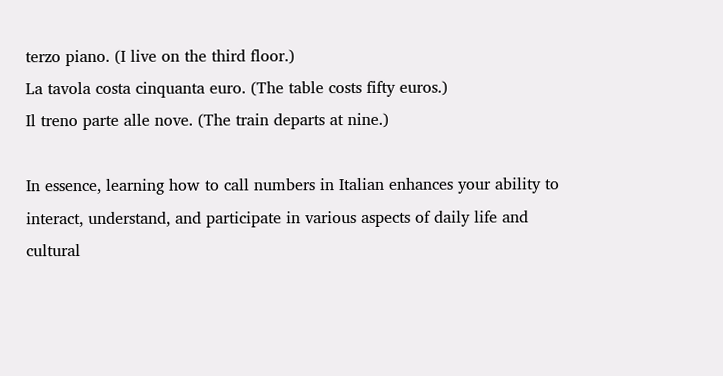terzo piano. (I live on the third floor.)
La tavola costa cinquanta euro. (The table costs fifty euros.)
Il treno parte alle nove. (The train departs at nine.)

In essence, learning how to call numbers in Italian enhances your ability to interact, understand, and participate in various aspects of daily life and cultural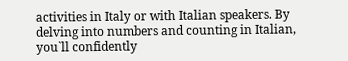activities in Italy or with Italian speakers. By delving into numbers and counting in Italian, you`ll confidently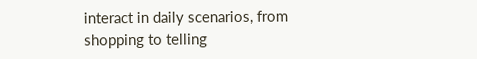interact in daily scenarios, from shopping to telling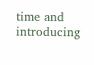time and introducing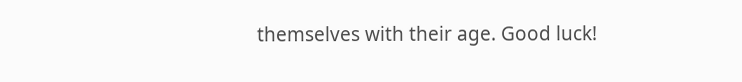themselves with their age. Good luck!